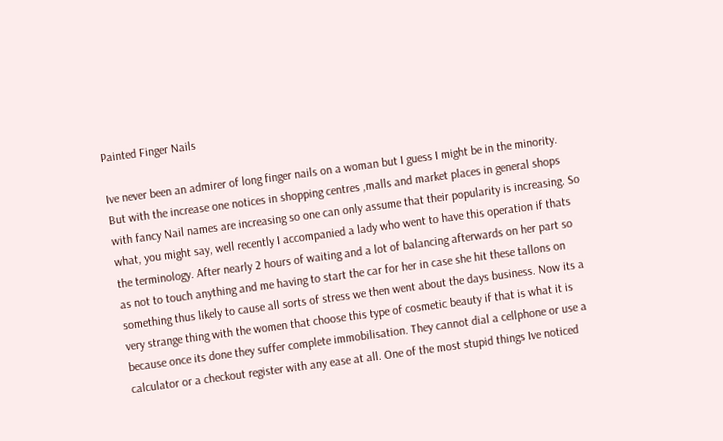Painted Finger Nails

Ive never been an admirer of long finger nails on a woman but I guess I might be in the minority. But with the increase one notices in shopping centres ,malls and market places in general shops with fancy Nail names are increasing so one can only assume that their popularity is increasing. So what, you might say, well recently I accompanied a lady who went to have this operation if thats the terminology. After nearly 2 hours of waiting and a lot of balancing afterwards on her part so as not to touch anything and me having to start the car for her in case she hit these tallons on something thus likely to cause all sorts of stress we then went about the days business. Now its a very strange thing with the women that choose this type of cosmetic beauty if that is what it is because once its done they suffer complete immobilisation. They cannot dial a cellphone or use a calculator or a checkout register with any ease at all. One of the most stupid things Ive noticed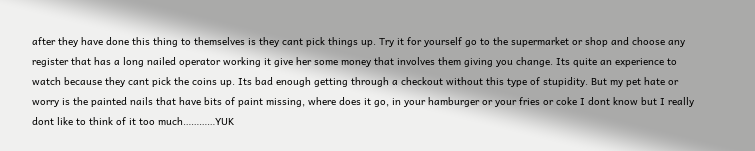after they have done this thing to themselves is they cant pick things up. Try it for yourself go to the supermarket or shop and choose any register that has a long nailed operator working it give her some money that involves them giving you change. Its quite an experience to watch because they cant pick the coins up. Its bad enough getting through a checkout without this type of stupidity. But my pet hate or worry is the painted nails that have bits of paint missing, where does it go, in your hamburger or your fries or coke I dont know but I really dont like to think of it too much…………YUK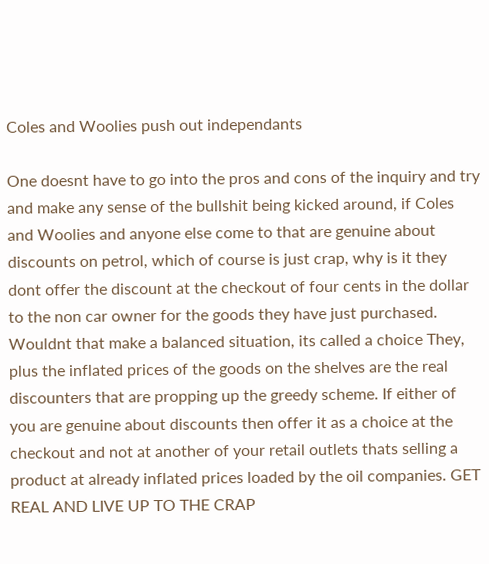Coles and Woolies push out independants

One doesnt have to go into the pros and cons of the inquiry and try and make any sense of the bullshit being kicked around, if Coles and Woolies and anyone else come to that are genuine about discounts on petrol, which of course is just crap, why is it they dont offer the discount at the checkout of four cents in the dollar to the non car owner for the goods they have just purchased. Wouldnt that make a balanced situation, its called a choice They, plus the inflated prices of the goods on the shelves are the real discounters that are propping up the greedy scheme. If either of you are genuine about discounts then offer it as a choice at the checkout and not at another of your retail outlets thats selling a product at already inflated prices loaded by the oil companies. GET REAL AND LIVE UP TO THE CRAP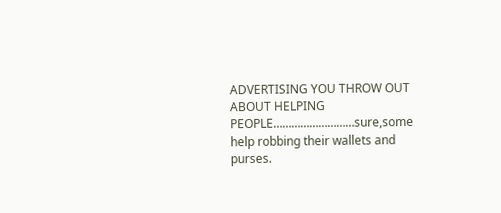ADVERTISING YOU THROW OUT ABOUT HELPING PEOPLE………………………sure,some help robbing their wallets and purses.